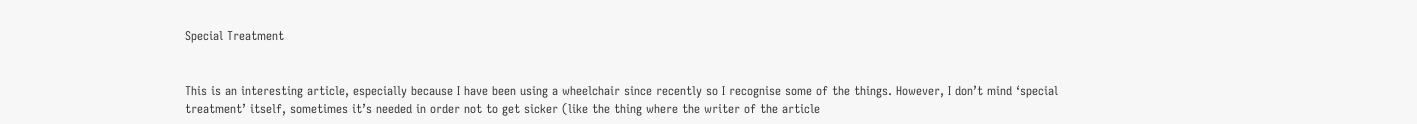Special Treatment


This is an interesting article, especially because I have been using a wheelchair since recently so I recognise some of the things. However, I don’t mind ‘special treatment’ itself, sometimes it’s needed in order not to get sicker (like the thing where the writer of the article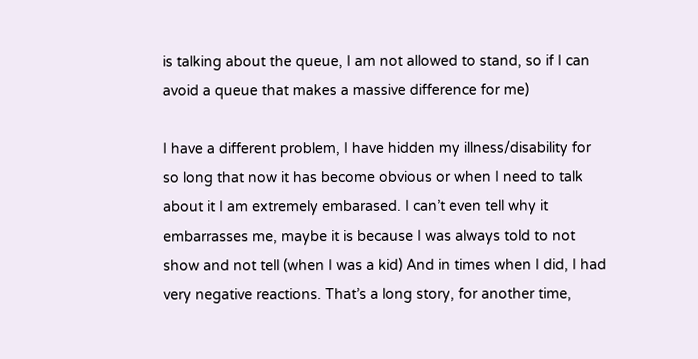is talking about the queue, I am not allowed to stand, so if I can avoid a queue that makes a massive difference for me)

I have a different problem, I have hidden my illness/disability for so long that now it has become obvious or when I need to talk about it I am extremely embarased. I can’t even tell why it embarrasses me, maybe it is because I was always told to not show and not tell (when I was a kid) And in times when I did, I had very negative reactions. That’s a long story, for another time,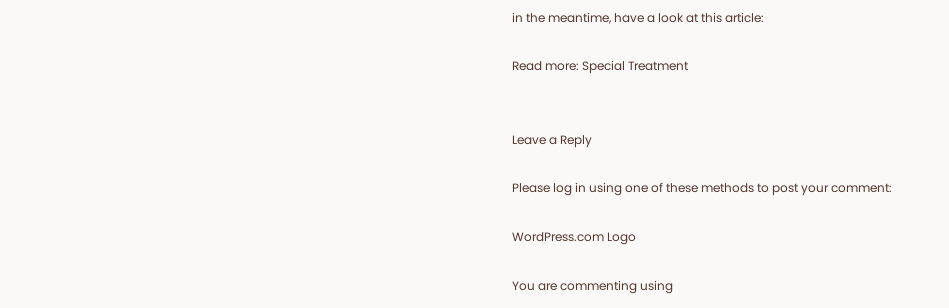in the meantime, have a look at this article:

Read more: Special Treatment


Leave a Reply

Please log in using one of these methods to post your comment:

WordPress.com Logo

You are commenting using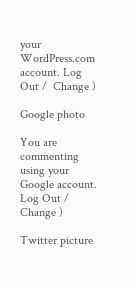your WordPress.com account. Log Out /  Change )

Google photo

You are commenting using your Google account. Log Out /  Change )

Twitter picture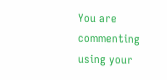You are commenting using your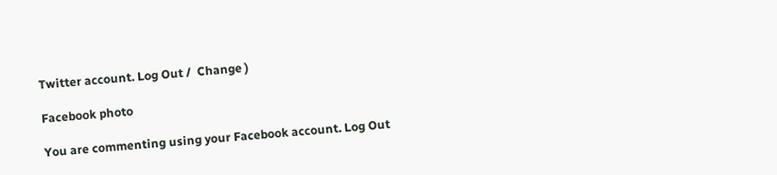Twitter account. Log Out /  Change )

Facebook photo

You are commenting using your Facebook account. Log Out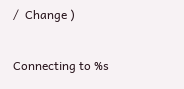/  Change )

Connecting to %s